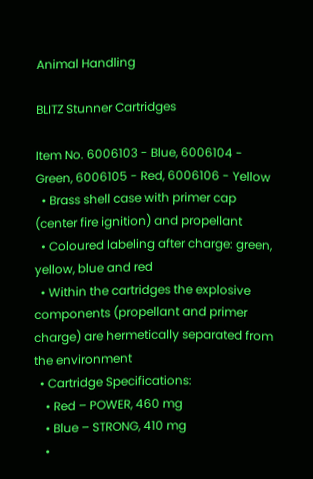Animal Handling

BLITZ Stunner Cartridges

Item No. 6006103 - Blue, 6006104 - Green, 6006105 - Red, 6006106 - Yellow
  • Brass shell case with primer cap (center fire ignition) and propellant
  • Coloured labeling after charge: green, yellow, blue and red
  • Within the cartridges the explosive components (propellant and primer charge) are hermetically separated from the environment
  • Cartridge Specifications:
    • Red – POWER, 460 mg
    • Blue – STRONG, 410 mg
    •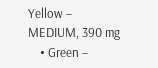Yellow – MEDIUM, 390 mg
    • Green –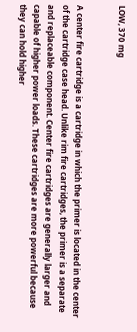LOW, 370 mg


A center fire cartridge is a cartridge in which the primer is located in the center of the cartridge case head. Unlike rim fire cartridges, the primer is a separate and replaceable component. Center fire cartridges are generally larger and capable of higher power loads. These cartridges are more powerful because they can hold higher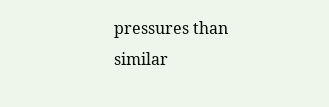pressures than similar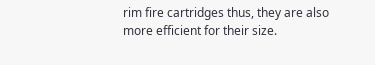rim fire cartridges thus, they are also more efficient for their size.